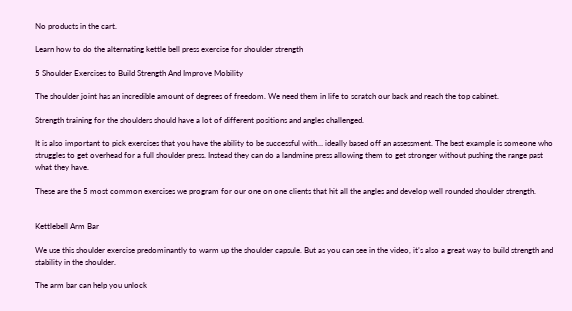No products in the cart.

Learn how to do the alternating kettle bell press exercise for shoulder strength

5 Shoulder Exercises to Build Strength And Improve Mobility

The shoulder joint has an incredible amount of degrees of freedom. We need them in life to scratch our back and reach the top cabinet.

Strength training for the shoulders should have a lot of different positions and angles challenged.

It is also important to pick exercises that you have the ability to be successful with… ideally based off an assessment. The best example is someone who struggles to get overhead for a full shoulder press. Instead they can do a landmine press allowing them to get stronger without pushing the range past what they have.

These are the 5 most common exercises we program for our one on one clients that hit all the angles and develop well rounded shoulder strength.


Kettlebell Arm Bar

We use this shoulder exercise predominantly to warm up the shoulder capsule. But as you can see in the video, it’s also a great way to build strength and stability in the shoulder.

The arm bar can help you unlock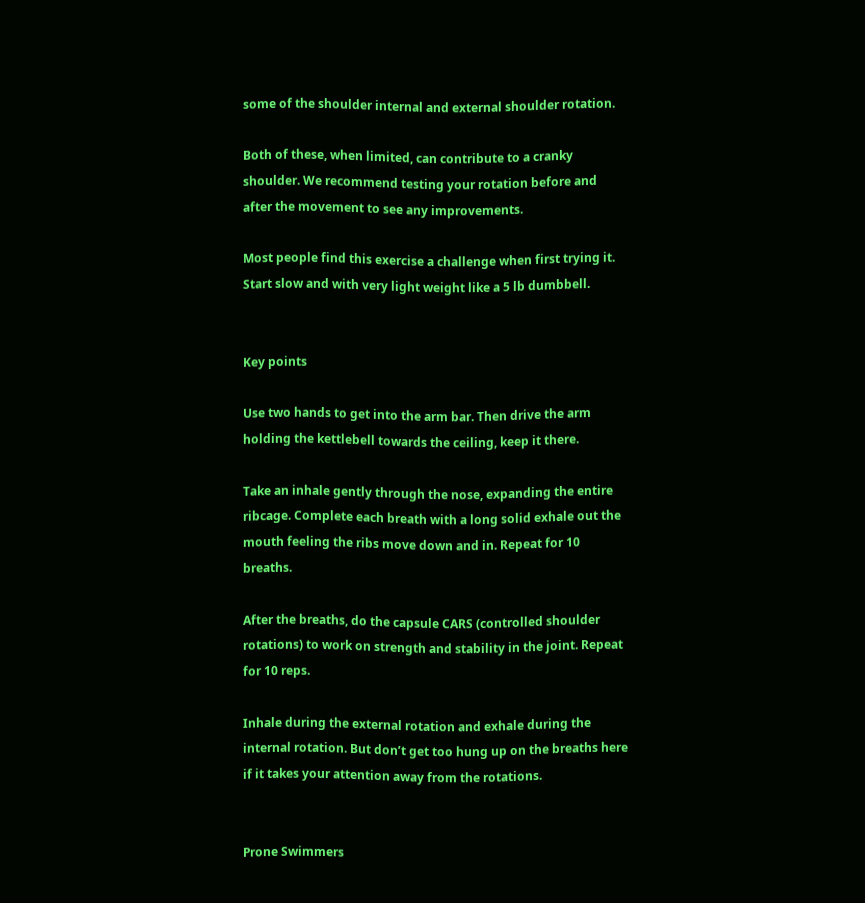some of the shoulder internal and external shoulder rotation.

Both of these, when limited, can contribute to a cranky shoulder. We recommend testing your rotation before and after the movement to see any improvements.

Most people find this exercise a challenge when first trying it. Start slow and with very light weight like a 5 lb dumbbell.


Key points

Use two hands to get into the arm bar. Then drive the arm holding the kettlebell towards the ceiling, keep it there.

Take an inhale gently through the nose, expanding the entire ribcage. Complete each breath with a long solid exhale out the mouth feeling the ribs move down and in. Repeat for 10 breaths.

After the breaths, do the capsule CARS (controlled shoulder rotations) to work on strength and stability in the joint. Repeat for 10 reps.

Inhale during the external rotation and exhale during the internal rotation. But don’t get too hung up on the breaths here if it takes your attention away from the rotations.


Prone Swimmers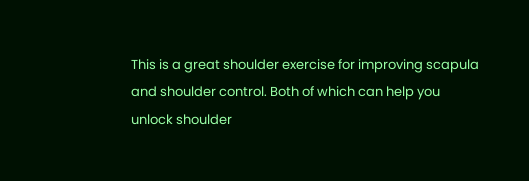This is a great shoulder exercise for improving scapula and shoulder control. Both of which can help you unlock shoulder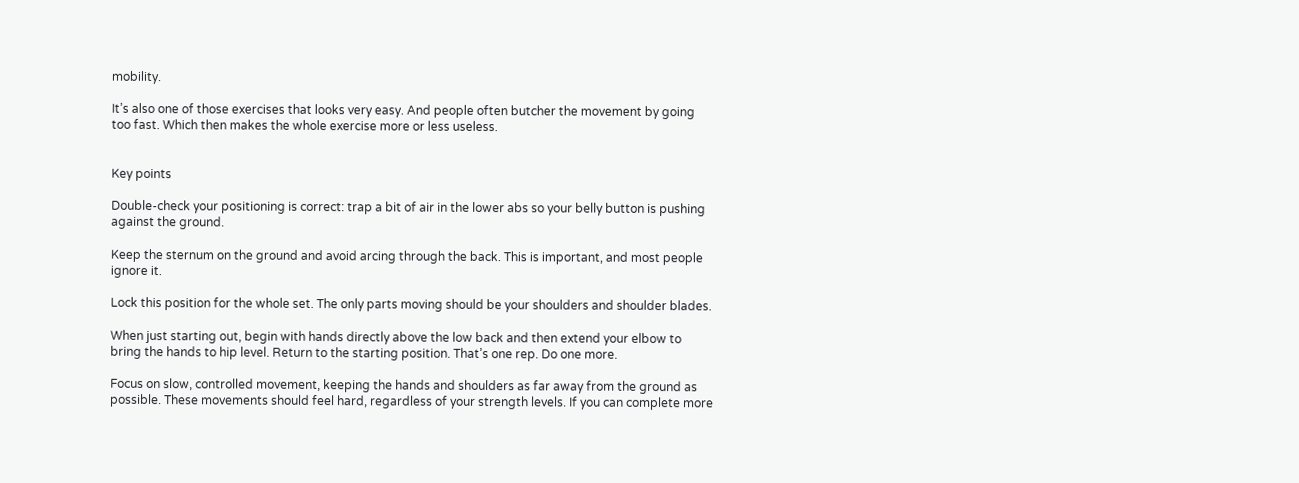mobility.

It’s also one of those exercises that looks very easy. And people often butcher the movement by going too fast. Which then makes the whole exercise more or less useless.


Key points

Double-check your positioning is correct: trap a bit of air in the lower abs so your belly button is pushing against the ground.

Keep the sternum on the ground and avoid arcing through the back. This is important, and most people ignore it.

Lock this position for the whole set. The only parts moving should be your shoulders and shoulder blades.

When just starting out, begin with hands directly above the low back and then extend your elbow to bring the hands to hip level. Return to the starting position. That’s one rep. Do one more.

Focus on slow, controlled movement, keeping the hands and shoulders as far away from the ground as possible. These movements should feel hard, regardless of your strength levels. If you can complete more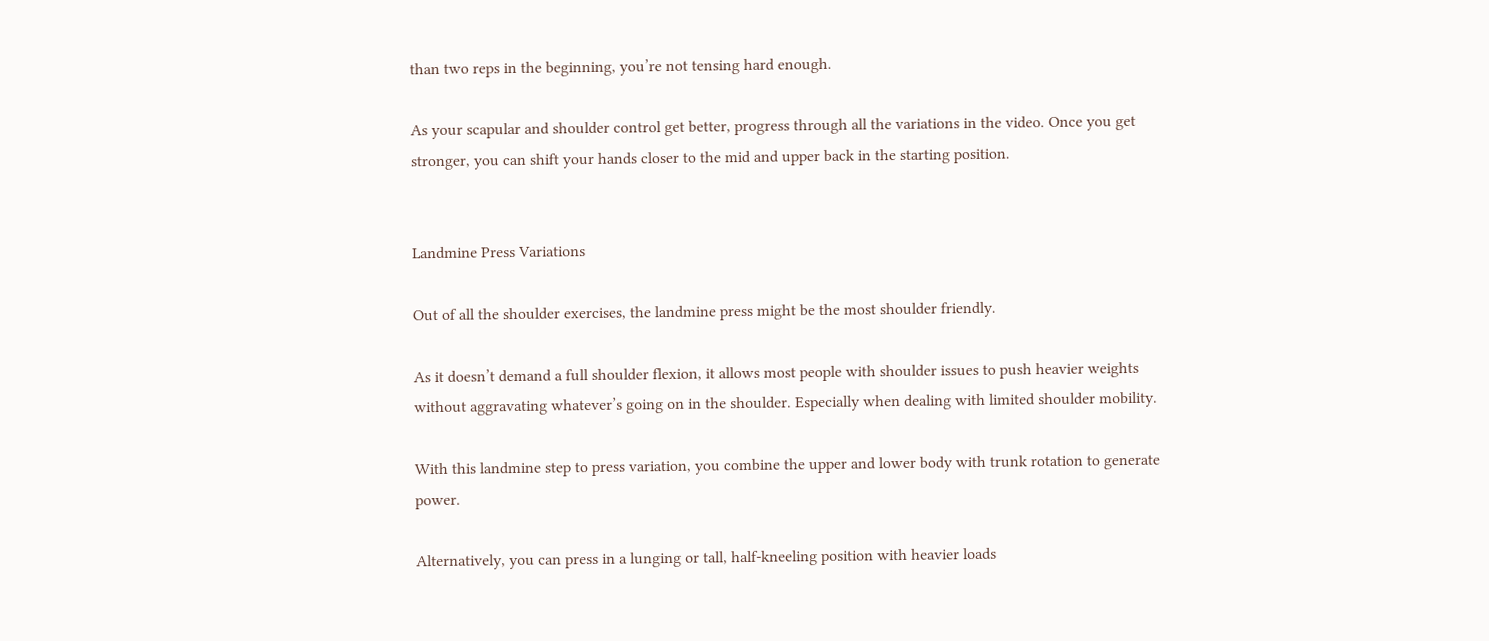than two reps in the beginning, you’re not tensing hard enough.

As your scapular and shoulder control get better, progress through all the variations in the video. Once you get stronger, you can shift your hands closer to the mid and upper back in the starting position.


Landmine Press Variations

Out of all the shoulder exercises, the landmine press might be the most shoulder friendly.

As it doesn’t demand a full shoulder flexion, it allows most people with shoulder issues to push heavier weights without aggravating whatever’s going on in the shoulder. Especially when dealing with limited shoulder mobility.

With this landmine step to press variation, you combine the upper and lower body with trunk rotation to generate power.

Alternatively, you can press in a lunging or tall, half-kneeling position with heavier loads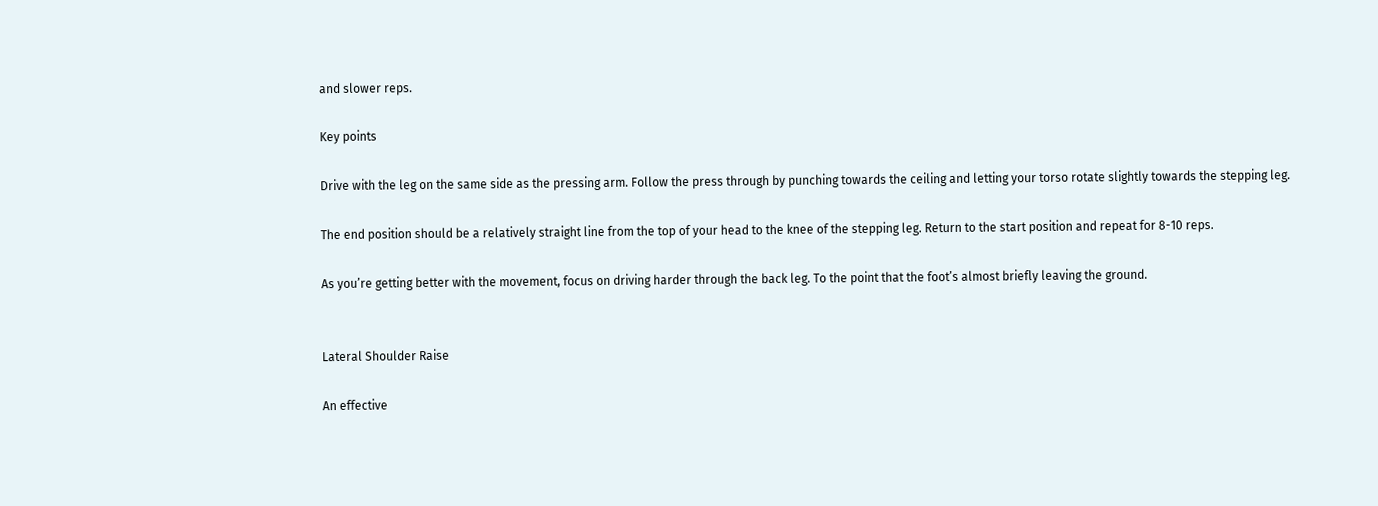and slower reps.

Key points

Drive with the leg on the same side as the pressing arm. Follow the press through by punching towards the ceiling and letting your torso rotate slightly towards the stepping leg.

The end position should be a relatively straight line from the top of your head to the knee of the stepping leg. Return to the start position and repeat for 8-10 reps.

As you’re getting better with the movement, focus on driving harder through the back leg. To the point that the foot’s almost briefly leaving the ground.


Lateral Shoulder Raise

An effective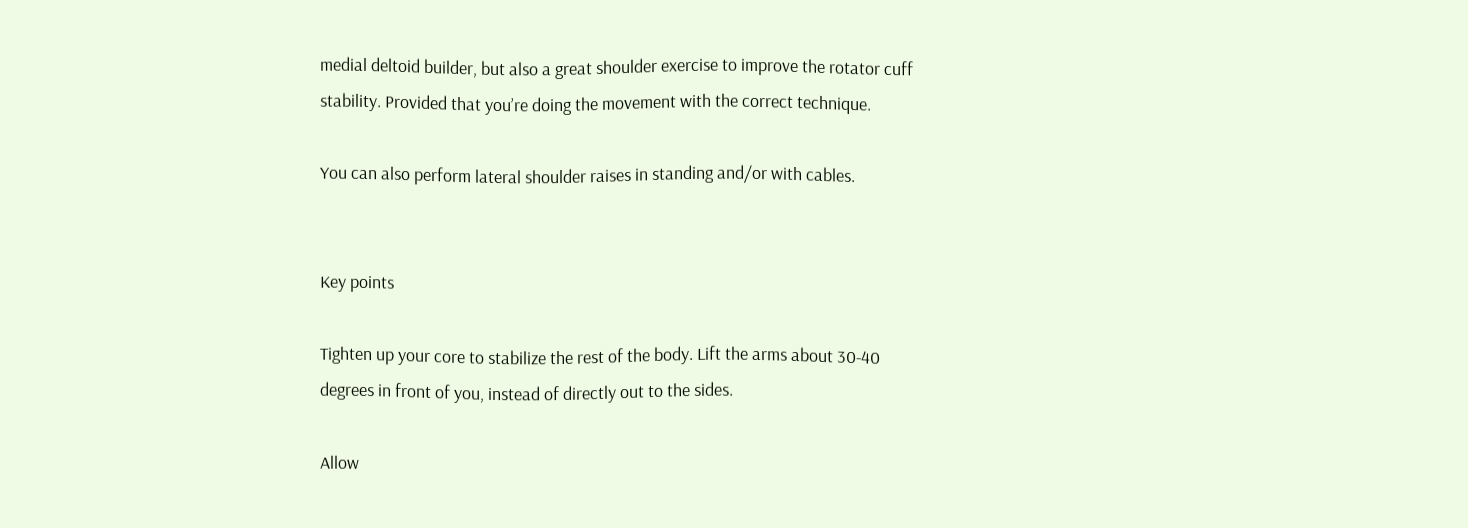medial deltoid builder, but also a great shoulder exercise to improve the rotator cuff stability. Provided that you’re doing the movement with the correct technique.

You can also perform lateral shoulder raises in standing and/or with cables.


Key points

Tighten up your core to stabilize the rest of the body. Lift the arms about 30-40 degrees in front of you, instead of directly out to the sides.

Allow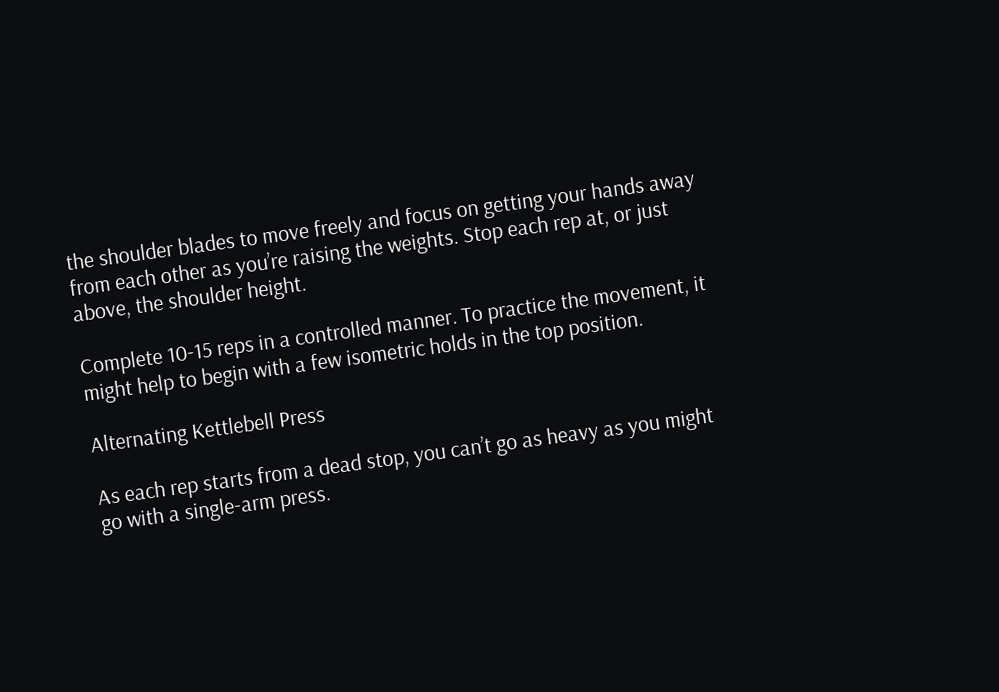the shoulder blades to move freely and focus on getting your hands away from each other as you’re raising the weights. Stop each rep at, or just above, the shoulder height.

Complete 10-15 reps in a controlled manner. To practice the movement, it might help to begin with a few isometric holds in the top position.

Alternating Kettlebell Press

As each rep starts from a dead stop, you can’t go as heavy as you might go with a single-arm press.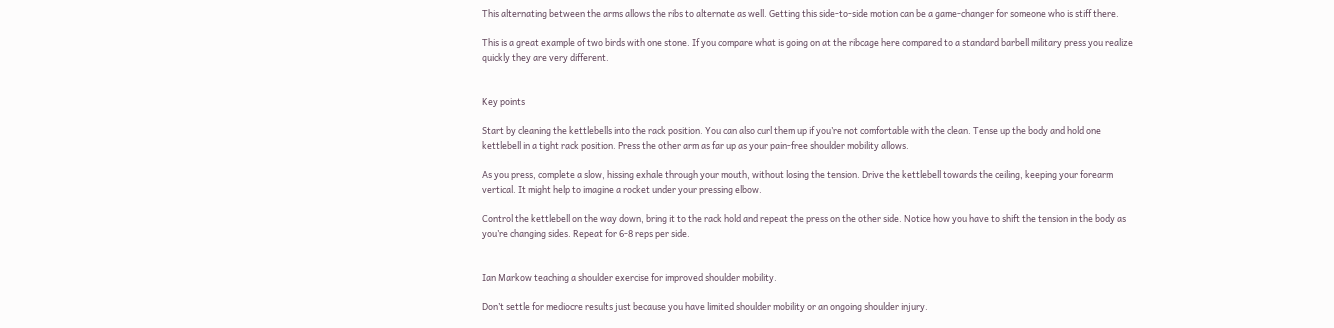This alternating between the arms allows the ribs to alternate as well. Getting this side-to-side motion can be a game-changer for someone who is stiff there.

This is a great example of two birds with one stone. If you compare what is going on at the ribcage here compared to a standard barbell military press you realize quickly they are very different.


Key points

Start by cleaning the kettlebells into the rack position. You can also curl them up if you’re not comfortable with the clean. Tense up the body and hold one kettlebell in a tight rack position. Press the other arm as far up as your pain-free shoulder mobility allows.

As you press, complete a slow, hissing exhale through your mouth, without losing the tension. Drive the kettlebell towards the ceiling, keeping your forearm vertical. It might help to imagine a rocket under your pressing elbow.

Control the kettlebell on the way down, bring it to the rack hold and repeat the press on the other side. Notice how you have to shift the tension in the body as you’re changing sides. Repeat for 6-8 reps per side.


Ian Markow teaching a shoulder exercise for improved shoulder mobility.

Don’t settle for mediocre results just because you have limited shoulder mobility or an ongoing shoulder injury.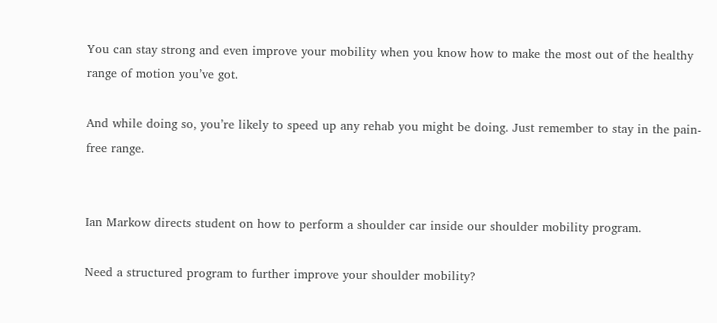You can stay strong and even improve your mobility when you know how to make the most out of the healthy range of motion you’ve got.

And while doing so, you’re likely to speed up any rehab you might be doing. Just remember to stay in the pain-free range.


Ian Markow directs student on how to perform a shoulder car inside our shoulder mobility program.

Need a structured program to further improve your shoulder mobility?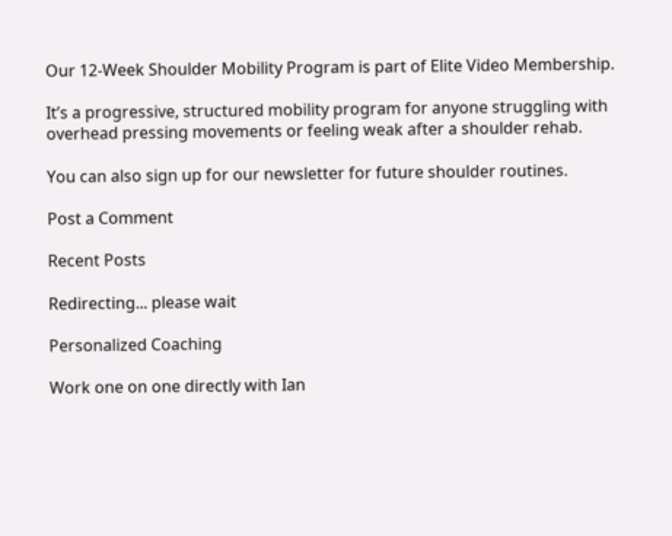Our 12-Week Shoulder Mobility Program is part of Elite Video Membership.

It’s a progressive, structured mobility program for anyone struggling with overhead pressing movements or feeling weak after a shoulder rehab.

You can also sign up for our newsletter for future shoulder routines.

Post a Comment

Recent Posts

Redirecting... please wait

Personalized Coaching

Work one on one directly with Ian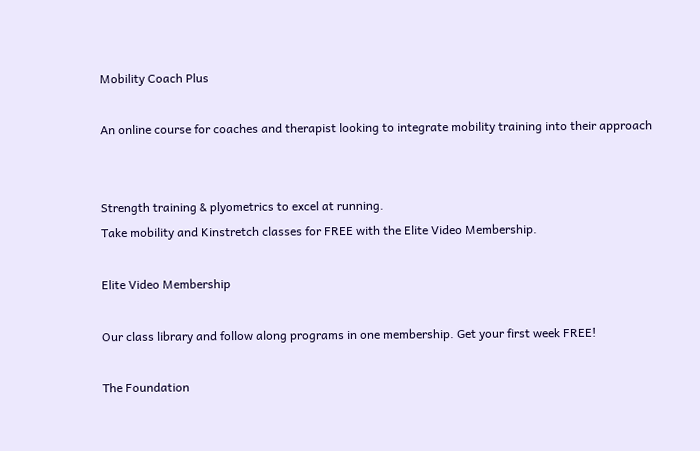Mobility Coach Plus

An online course for coaches and therapist looking to integrate mobility training into their approach


Strength training & plyometrics to excel at running.
Take mobility and Kinstretch classes for FREE with the Elite Video Membership.

Elite Video Membership

Our class library and follow along programs in one membership. Get your first week FREE!

The Foundation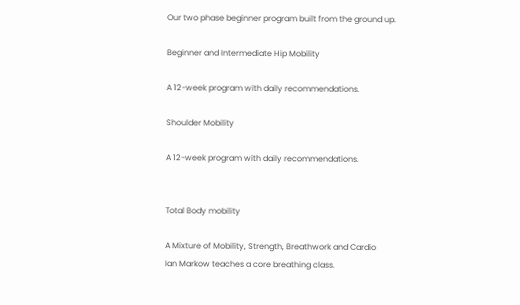Our two phase beginner program built from the ground up.

Beginner and Intermediate Hip Mobility

A 12-week program with daily recommendations.

Shoulder Mobility

A 12-week program with daily recommendations.


Total Body mobility

A Mixture of Mobility, Strength, Breathwork and Cardio
Ian Markow teaches a core breathing class.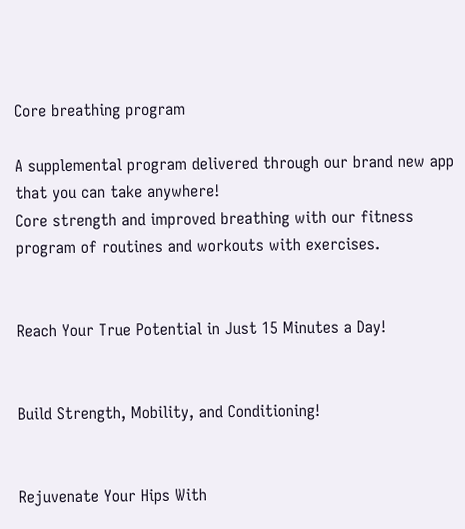Core breathing program

A supplemental program delivered through our brand new app that you can take anywhere!
Core strength and improved breathing with our fitness program of routines and workouts with exercises.


Reach Your True Potential in Just 15 Minutes a Day!


Build Strength, Mobility, and Conditioning!


Rejuvenate Your Hips With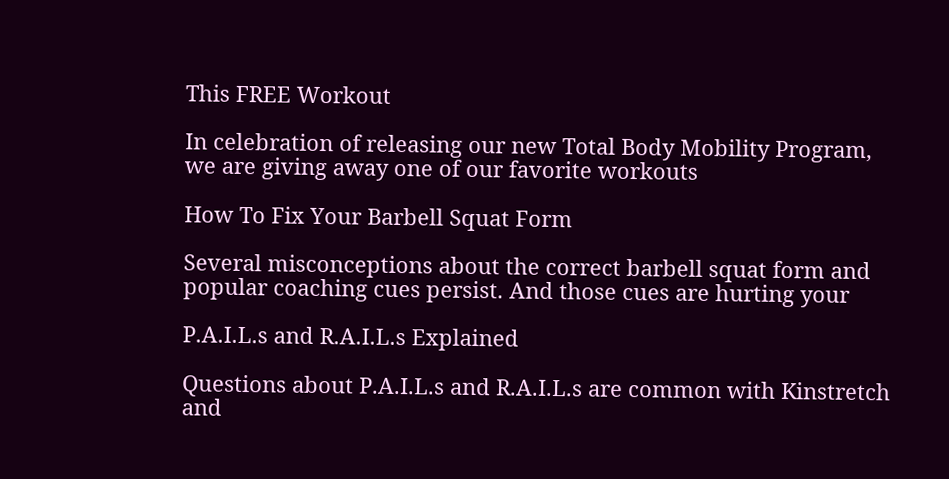This FREE Workout

In celebration of releasing our new Total Body Mobility Program, we are giving away one of our favorite workouts

How To Fix Your Barbell Squat Form

Several misconceptions about the correct barbell squat form and popular coaching cues persist. And those cues are hurting your

P.A.I.L.s and R.A.I.L.s Explained

Questions about P.A.I.L.s and R.A.I.L.s are common with Kinstretch and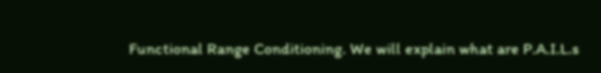Functional Range Conditioning. We will explain what are P.A.I.L.s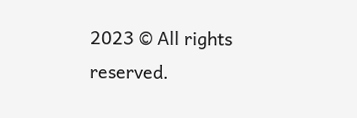2023 © All rights reserved.